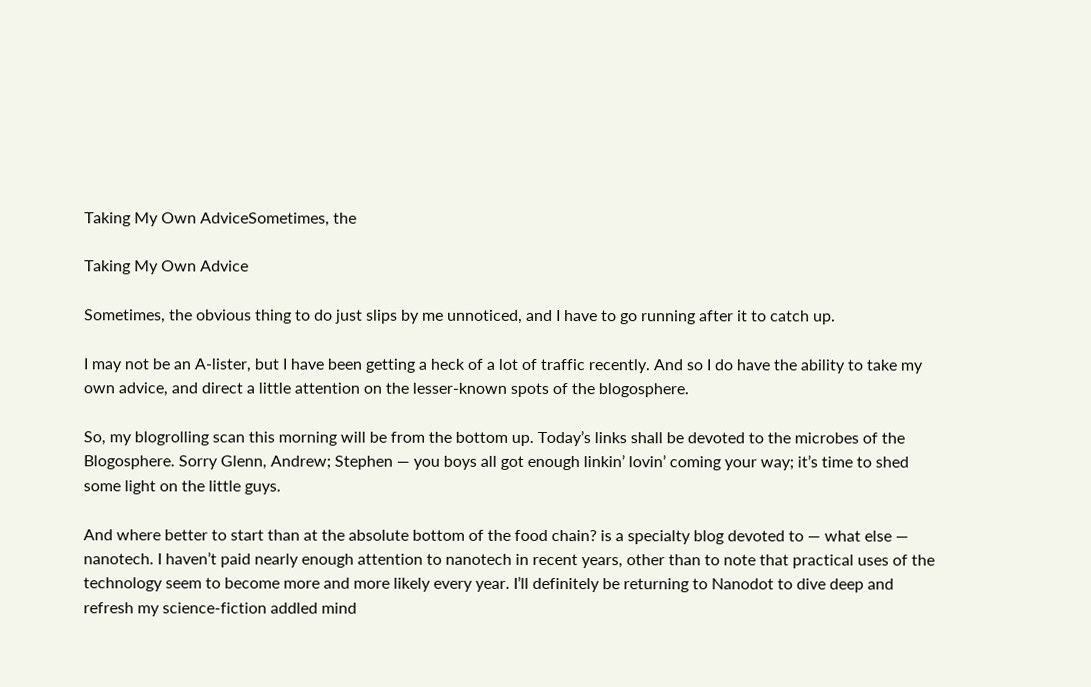Taking My Own AdviceSometimes, the

Taking My Own Advice

Sometimes, the obvious thing to do just slips by me unnoticed, and I have to go running after it to catch up.

I may not be an A-lister, but I have been getting a heck of a lot of traffic recently. And so I do have the ability to take my own advice, and direct a little attention on the lesser-known spots of the blogosphere.

So, my blogrolling scan this morning will be from the bottom up. Today’s links shall be devoted to the microbes of the Blogosphere. Sorry Glenn, Andrew; Stephen — you boys all got enough linkin’ lovin’ coming your way; it’s time to shed some light on the little guys.

And where better to start than at the absolute bottom of the food chain? is a specialty blog devoted to — what else — nanotech. I haven’t paid nearly enough attention to nanotech in recent years, other than to note that practical uses of the technology seem to become more and more likely every year. I’ll definitely be returning to Nanodot to dive deep and refresh my science-fiction addled mind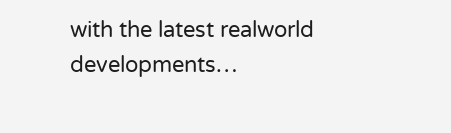with the latest realworld developments…